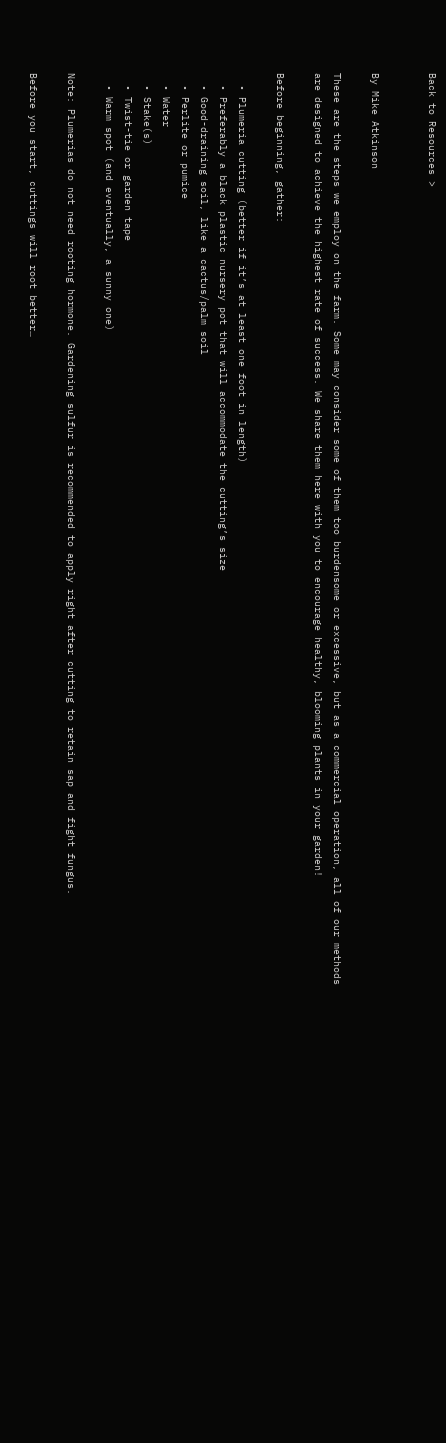Back to Resources >


By Mike Atkinson

These are the steps we employ on the farm. Some may consider some of them too burdensome or excessive, but as a commercial operation, all of our methods are designed to achieve the highest rate of success. We share them here with you to encourage healthy, blooming plants in your garden!

Before beginning, gather:

  • Plumeria cutting (better if it’s at least one foot in length)
  • Preferably a black plastic nursery pot that will accommodate the cutting’s size
  • Good-draining soil, like a cactus/palm soil
  • Perlite or pumice
  • Water
  • Stake(s)
  • Twist-tie or garden tape
  • Warm spot (and eventually, a sunny one)

Note: Plumerias do not need rooting hormone. Gardening sulfur is recommended to apply right after cutting to retain sap and fight fungus.

Before you start, cuttings will root better…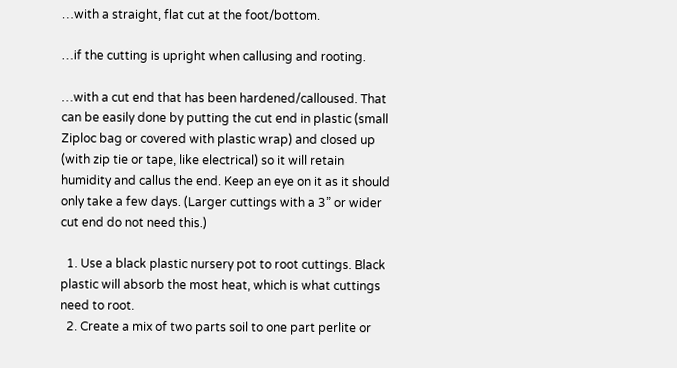…with a straight, flat cut at the foot/bottom.

…if the cutting is upright when callusing and rooting.

…with a cut end that has been hardened/calloused. That can be easily done by putting the cut end in plastic (small Ziploc bag or covered with plastic wrap) and closed up (with zip tie or tape, like electrical) so it will retain humidity and callus the end. Keep an eye on it as it should only take a few days. (Larger cuttings with a 3” or wider cut end do not need this.)

  1. Use a black plastic nursery pot to root cuttings. Black plastic will absorb the most heat, which is what cuttings need to root.
  2. Create a mix of two parts soil to one part perlite or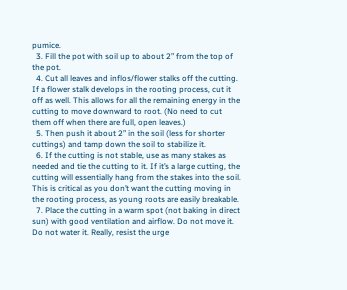pumice.
  3. Fill the pot with soil up to about 2” from the top of the pot.
  4. Cut all leaves and inflos/flower stalks off the cutting. If a flower stalk develops in the rooting process, cut it off as well. This allows for all the remaining energy in the cutting to move downward to root. (No need to cut them off when there are full, open leaves.)
  5. Then push it about 2” in the soil (less for shorter cuttings) and tamp down the soil to stabilize it.
  6. If the cutting is not stable, use as many stakes as needed and tie the cutting to it. If it’s a large cutting, the cutting will essentially hang from the stakes into the soil. This is critical as you don’t want the cutting moving in the rooting process, as young roots are easily breakable.
  7. Place the cutting in a warm spot (not baking in direct sun) with good ventilation and airflow. Do not move it. Do not water it. Really, resist the urge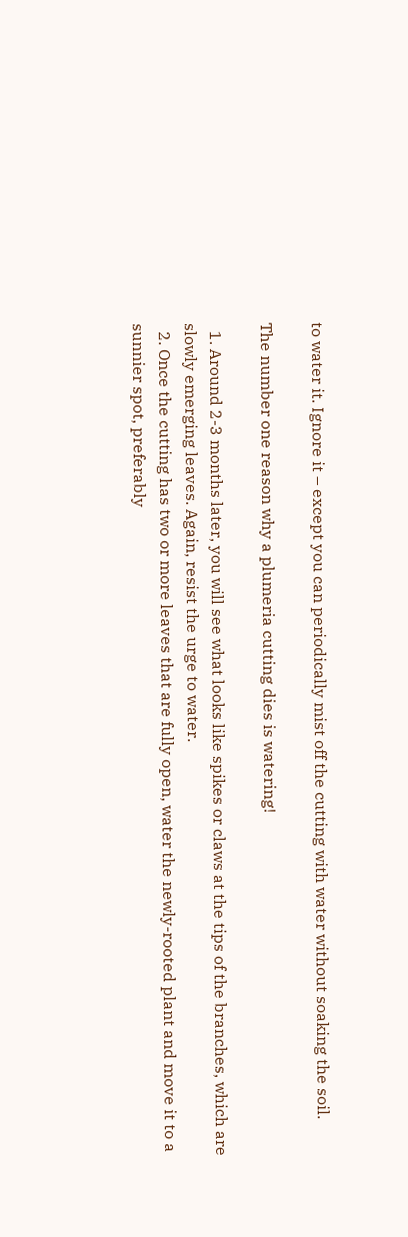to water it. Ignore it – except you can periodically mist off the cutting with water without soaking the soil.

The number one reason why a plumeria cutting dies is watering!

  1. Around 2-3 months later, you will see what looks like spikes or claws at the tips of the branches, which are slowly emerging leaves. Again, resist the urge to water.
  2. Once the cutting has two or more leaves that are fully open, water the newly-rooted plant and move it to a sunnier spot, preferably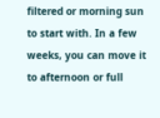filtered or morning sun to start with. In a few weeks, you can move it to afternoon or full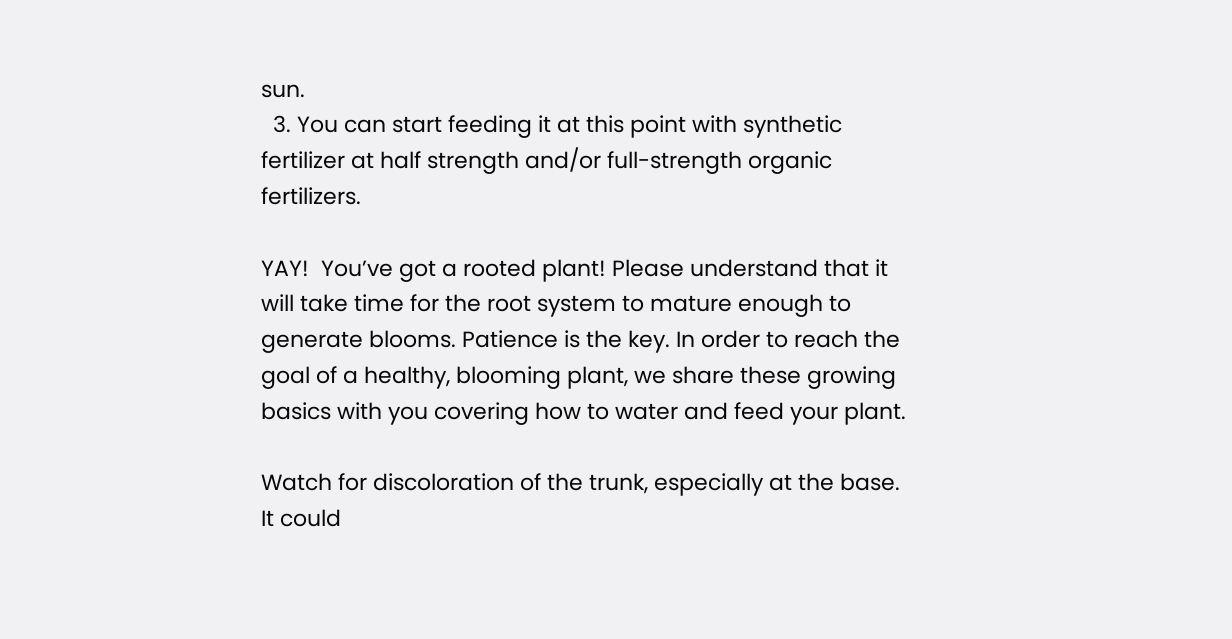sun.
  3. You can start feeding it at this point with synthetic fertilizer at half strength and/or full-strength organic fertilizers.

YAY!  You’ve got a rooted plant! Please understand that it will take time for the root system to mature enough to generate blooms. Patience is the key. In order to reach the goal of a healthy, blooming plant, we share these growing basics with you covering how to water and feed your plant.

Watch for discoloration of the trunk, especially at the base. It could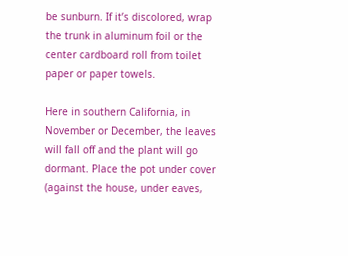be sunburn. If it’s discolored, wrap the trunk in aluminum foil or the center cardboard roll from toilet paper or paper towels.

Here in southern California, in November or December, the leaves will fall off and the plant will go dormant. Place the pot under cover (against the house, under eaves,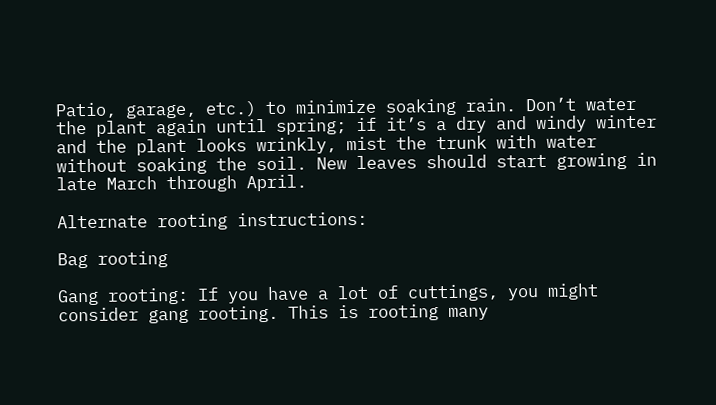Patio, garage, etc.) to minimize soaking rain. Don’t water the plant again until spring; if it’s a dry and windy winter and the plant looks wrinkly, mist the trunk with water without soaking the soil. New leaves should start growing in late March through April.

Alternate rooting instructions:

Bag rooting

Gang rooting: If you have a lot of cuttings, you might consider gang rooting. This is rooting many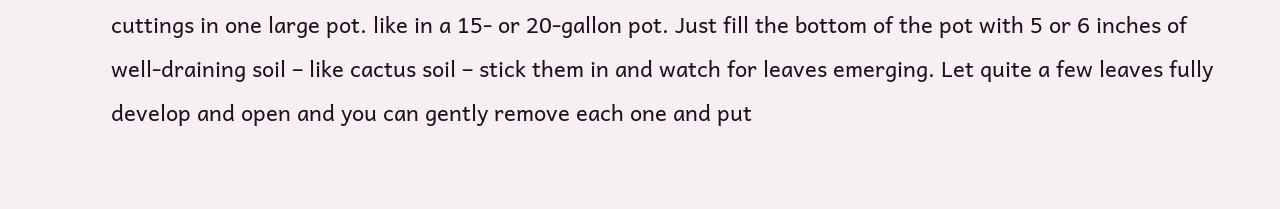cuttings in one large pot. like in a 15- or 20-gallon pot. Just fill the bottom of the pot with 5 or 6 inches of well-draining soil – like cactus soil – stick them in and watch for leaves emerging. Let quite a few leaves fully develop and open and you can gently remove each one and put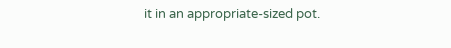it in an appropriate-sized pot.